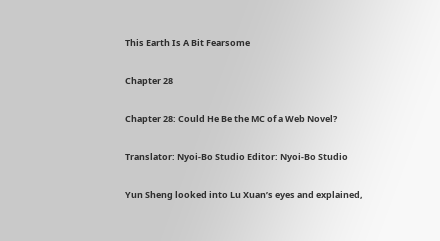This Earth Is A Bit Fearsome

Chapter 28

Chapter 28: Could He Be the MC of a Web Novel?

Translator: Nyoi-Bo Studio Editor: Nyoi-Bo Studio

Yun Sheng looked into Lu Xuan’s eyes and explained,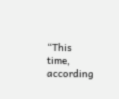“This time, according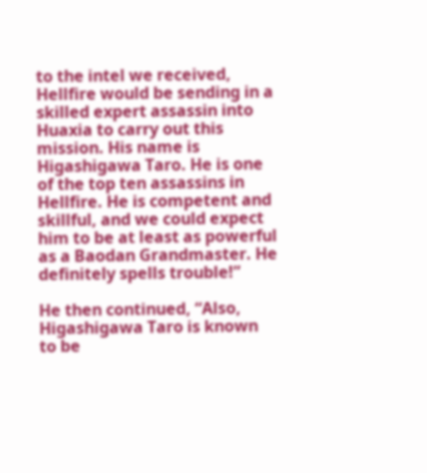to the intel we received, Hellfire would be sending in a skilled expert assassin into Huaxia to carry out this mission. His name is Higashigawa Taro. He is one of the top ten assassins in Hellfire. He is competent and skillful, and we could expect him to be at least as powerful as a Baodan Grandmaster. He definitely spells trouble!”

He then continued, “Also, Higashigawa Taro is known to be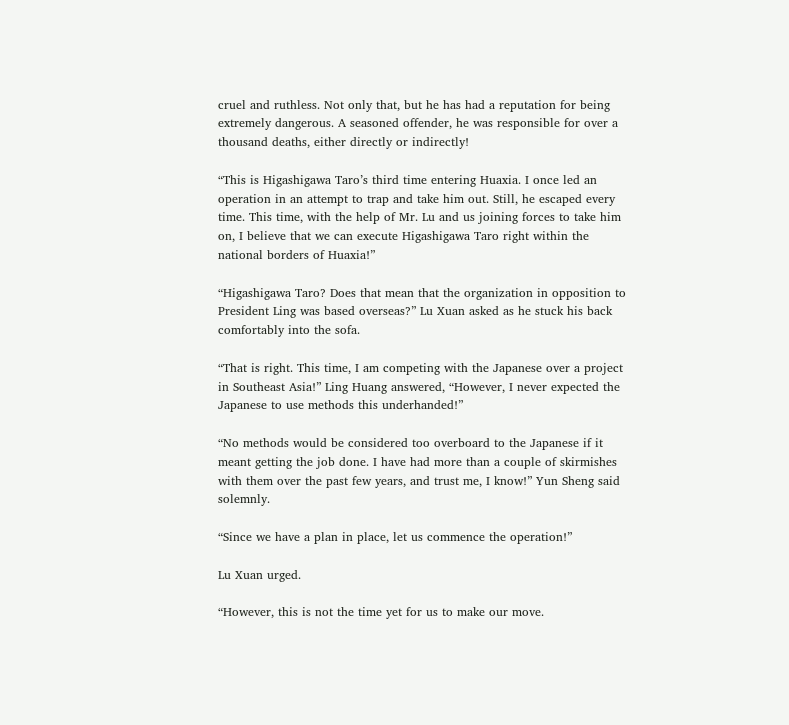cruel and ruthless. Not only that, but he has had a reputation for being extremely dangerous. A seasoned offender, he was responsible for over a thousand deaths, either directly or indirectly!

“This is Higashigawa Taro’s third time entering Huaxia. I once led an operation in an attempt to trap and take him out. Still, he escaped every time. This time, with the help of Mr. Lu and us joining forces to take him on, I believe that we can execute Higashigawa Taro right within the national borders of Huaxia!”

“Higashigawa Taro? Does that mean that the organization in opposition to President Ling was based overseas?” Lu Xuan asked as he stuck his back comfortably into the sofa.

“That is right. This time, I am competing with the Japanese over a project in Southeast Asia!” Ling Huang answered, “However, I never expected the Japanese to use methods this underhanded!”

“No methods would be considered too overboard to the Japanese if it meant getting the job done. I have had more than a couple of skirmishes with them over the past few years, and trust me, I know!” Yun Sheng said solemnly.

“Since we have a plan in place, let us commence the operation!”

Lu Xuan urged.

“However, this is not the time yet for us to make our move.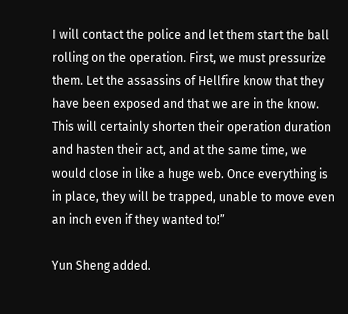I will contact the police and let them start the ball rolling on the operation. First, we must pressurize them. Let the assassins of Hellfire know that they have been exposed and that we are in the know. This will certainly shorten their operation duration and hasten their act, and at the same time, we would close in like a huge web. Once everything is in place, they will be trapped, unable to move even an inch even if they wanted to!”

Yun Sheng added.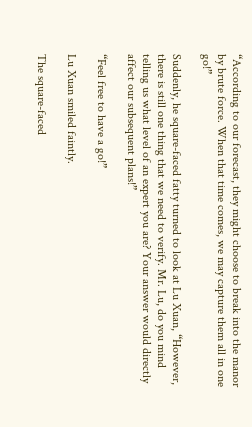“According to our forecast, they might choose to break into the manor by brute force. When that time comes, we may capture them all in one go!”

Suddenly, he square-faced fatty turned to look at Lu Xuan, “However, there is still one thing that we need to verify. Mr. Lu, do you mind telling us what level of an expert you are? Your answer would directly affect our subsequent plans!”

“Feel free to have a go!”

Lu Xuan smiled faintly.

The square-faced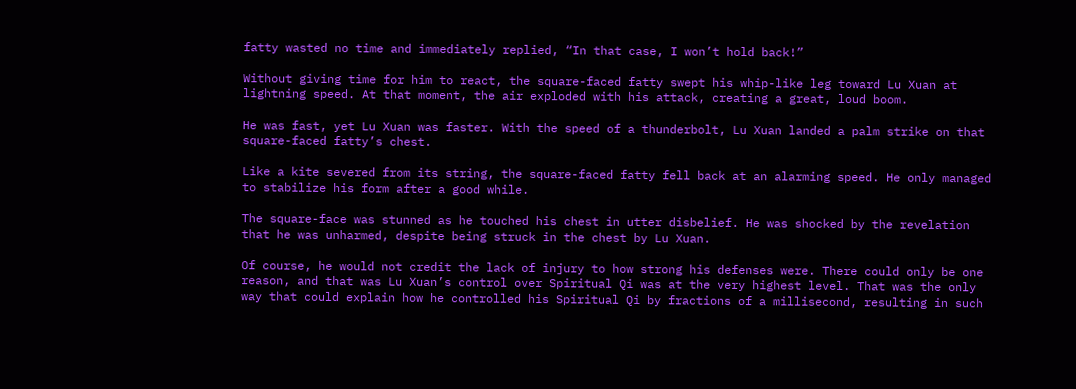fatty wasted no time and immediately replied, “In that case, I won’t hold back!”

Without giving time for him to react, the square-faced fatty swept his whip-like leg toward Lu Xuan at lightning speed. At that moment, the air exploded with his attack, creating a great, loud boom.

He was fast, yet Lu Xuan was faster. With the speed of a thunderbolt, Lu Xuan landed a palm strike on that square-faced fatty’s chest.

Like a kite severed from its string, the square-faced fatty fell back at an alarming speed. He only managed to stabilize his form after a good while.

The square-face was stunned as he touched his chest in utter disbelief. He was shocked by the revelation that he was unharmed, despite being struck in the chest by Lu Xuan.

Of course, he would not credit the lack of injury to how strong his defenses were. There could only be one reason, and that was Lu Xuan’s control over Spiritual Qi was at the very highest level. That was the only way that could explain how he controlled his Spiritual Qi by fractions of a millisecond, resulting in such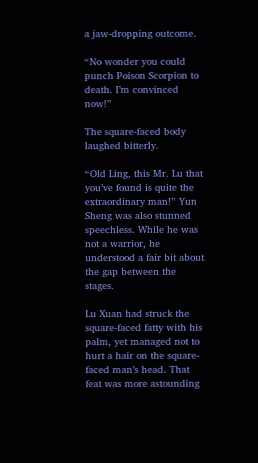a jaw-dropping outcome.

“No wonder you could punch Poison Scorpion to death. I’m convinced now!”

The square-faced body laughed bitterly.

“Old Ling, this Mr. Lu that you’ve found is quite the extraordinary man!” Yun Sheng was also stunned speechless. While he was not a warrior, he understood a fair bit about the gap between the stages.

Lu Xuan had struck the square-faced fatty with his palm, yet managed not to hurt a hair on the square-faced man’s head. That feat was more astounding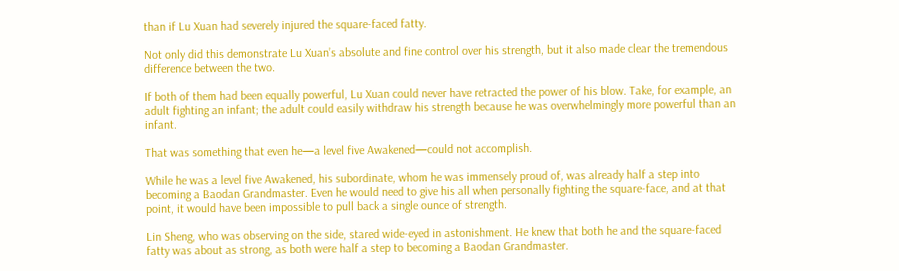than if Lu Xuan had severely injured the square-faced fatty.

Not only did this demonstrate Lu Xuan’s absolute and fine control over his strength, but it also made clear the tremendous difference between the two.

If both of them had been equally powerful, Lu Xuan could never have retracted the power of his blow. Take, for example, an adult fighting an infant; the adult could easily withdraw his strength because he was overwhelmingly more powerful than an infant.

That was something that even he—a level five Awakened—could not accomplish.

While he was a level five Awakened, his subordinate, whom he was immensely proud of, was already half a step into becoming a Baodan Grandmaster. Even he would need to give his all when personally fighting the square-face, and at that point, it would have been impossible to pull back a single ounce of strength.

Lin Sheng, who was observing on the side, stared wide-eyed in astonishment. He knew that both he and the square-faced fatty was about as strong, as both were half a step to becoming a Baodan Grandmaster.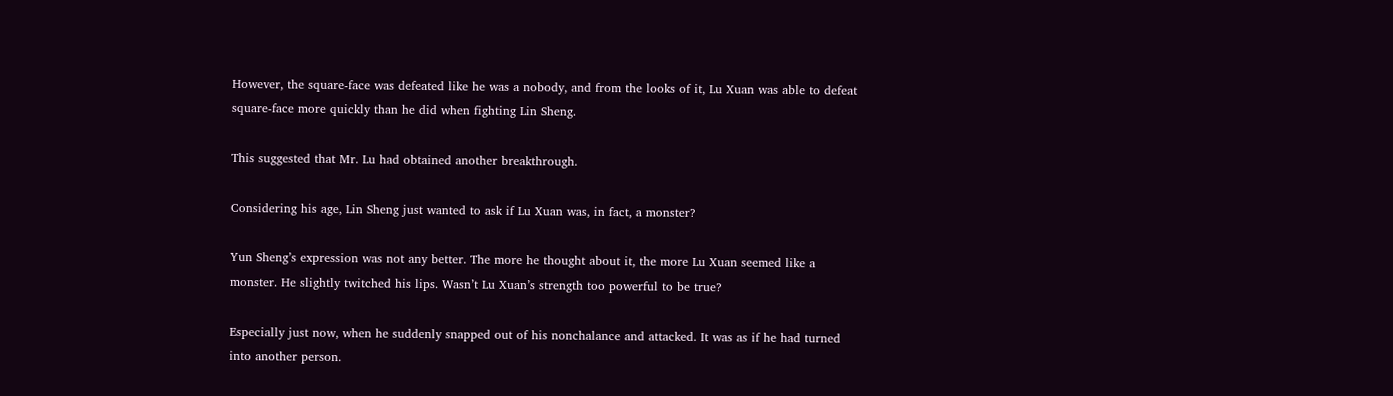However, the square-face was defeated like he was a nobody, and from the looks of it, Lu Xuan was able to defeat square-face more quickly than he did when fighting Lin Sheng.

This suggested that Mr. Lu had obtained another breakthrough.

Considering his age, Lin Sheng just wanted to ask if Lu Xuan was, in fact, a monster?

Yun Sheng’s expression was not any better. The more he thought about it, the more Lu Xuan seemed like a monster. He slightly twitched his lips. Wasn’t Lu Xuan’s strength too powerful to be true?

Especially just now, when he suddenly snapped out of his nonchalance and attacked. It was as if he had turned into another person.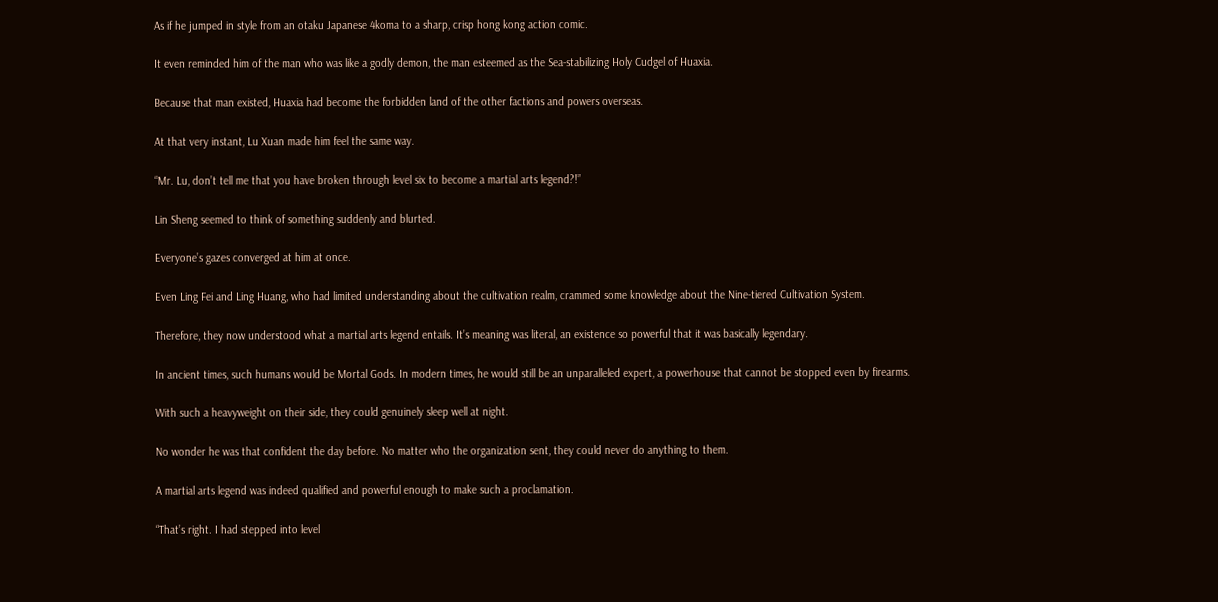As if he jumped in style from an otaku Japanese 4koma to a sharp, crisp hong kong action comic.

It even reminded him of the man who was like a godly demon, the man esteemed as the Sea-stabilizing Holy Cudgel of Huaxia.

Because that man existed, Huaxia had become the forbidden land of the other factions and powers overseas.

At that very instant, Lu Xuan made him feel the same way.

“Mr. Lu, don’t tell me that you have broken through level six to become a martial arts legend?!”

Lin Sheng seemed to think of something suddenly and blurted.

Everyone’s gazes converged at him at once.

Even Ling Fei and Ling Huang, who had limited understanding about the cultivation realm, crammed some knowledge about the Nine-tiered Cultivation System.

Therefore, they now understood what a martial arts legend entails. It’s meaning was literal, an existence so powerful that it was basically legendary.

In ancient times, such humans would be Mortal Gods. In modern times, he would still be an unparalleled expert, a powerhouse that cannot be stopped even by firearms.

With such a heavyweight on their side, they could genuinely sleep well at night.

No wonder he was that confident the day before. No matter who the organization sent, they could never do anything to them.

A martial arts legend was indeed qualified and powerful enough to make such a proclamation.

“That’s right. I had stepped into level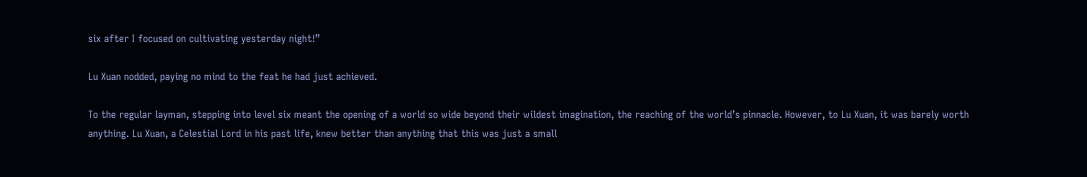six after I focused on cultivating yesterday night!”

Lu Xuan nodded, paying no mind to the feat he had just achieved.

To the regular layman, stepping into level six meant the opening of a world so wide beyond their wildest imagination, the reaching of the world’s pinnacle. However, to Lu Xuan, it was barely worth anything. Lu Xuan, a Celestial Lord in his past life, knew better than anything that this was just a small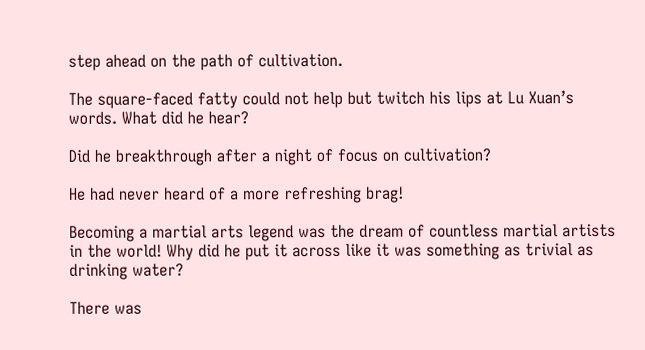step ahead on the path of cultivation.

The square-faced fatty could not help but twitch his lips at Lu Xuan’s words. What did he hear?

Did he breakthrough after a night of focus on cultivation?

He had never heard of a more refreshing brag!

Becoming a martial arts legend was the dream of countless martial artists in the world! Why did he put it across like it was something as trivial as drinking water?

There was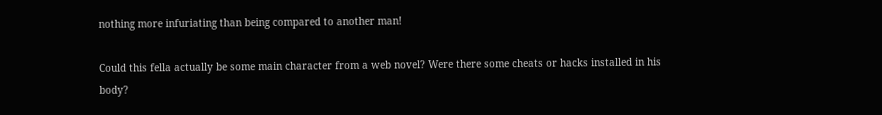nothing more infuriating than being compared to another man!

Could this fella actually be some main character from a web novel? Were there some cheats or hacks installed in his body?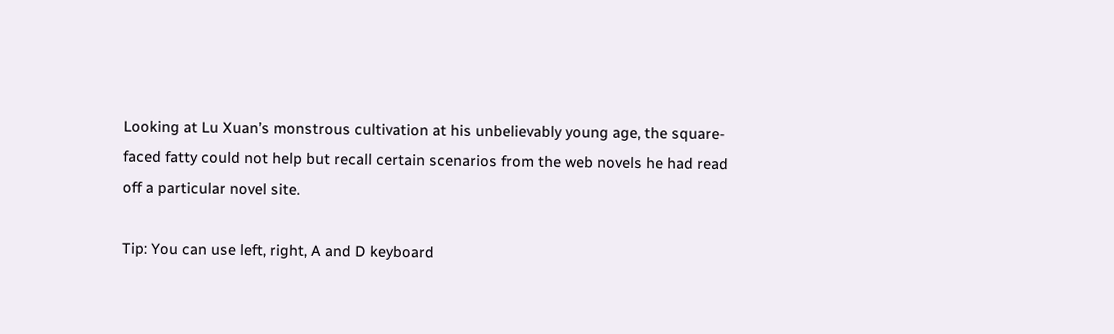Looking at Lu Xuan’s monstrous cultivation at his unbelievably young age, the square-faced fatty could not help but recall certain scenarios from the web novels he had read off a particular novel site.

Tip: You can use left, right, A and D keyboard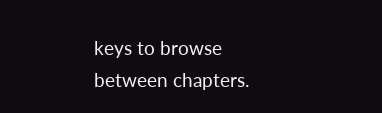keys to browse between chapters.